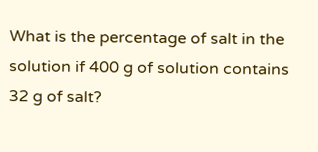What is the percentage of salt in the solution if 400 g of solution contains 32 g of salt?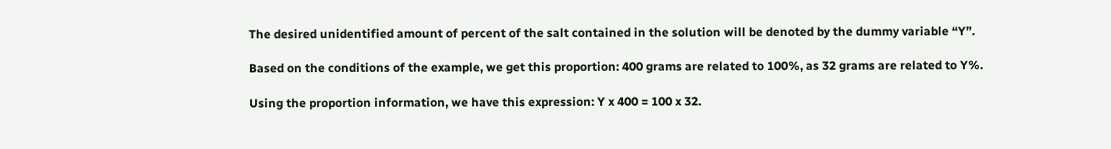The desired unidentified amount of percent of the salt contained in the solution will be denoted by the dummy variable “Y”.

Based on the conditions of the example, we get this proportion: 400 grams are related to 100%, as 32 grams are related to Y%.

Using the proportion information, we have this expression: Y x 400 = 100 x 32.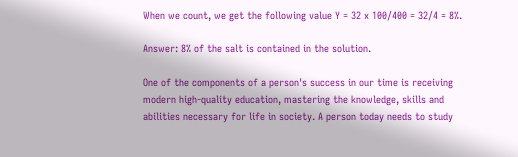When we count, we get the following value Y = 32 x 100/400 = 32/4 = 8%.

Answer: 8% of the salt is contained in the solution.

One of the components of a person's success in our time is receiving modern high-quality education, mastering the knowledge, skills and abilities necessary for life in society. A person today needs to study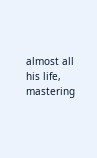almost all his life, mastering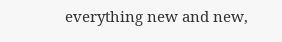everything new and new,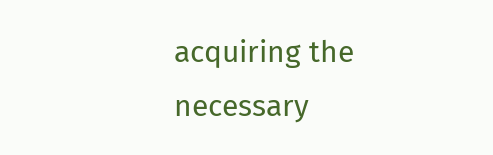acquiring the necessary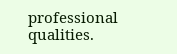professional qualities.